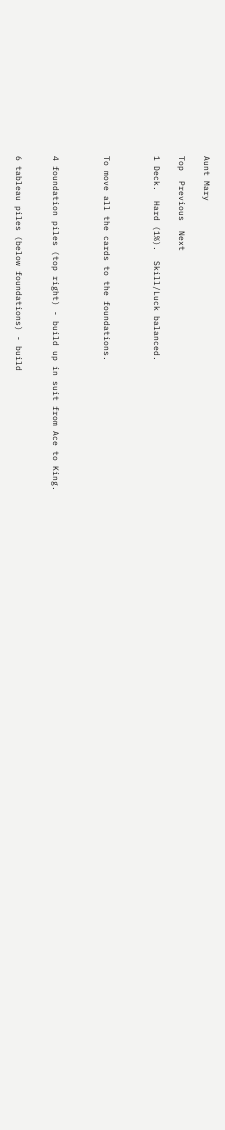Aunt Mary

Top  Previous  Next

1 Deck.  Hard (1%).  Skill/Luck balanced.



To move all the cards to the foundations.



4 foundation piles (top right) - build up in suit from Ace to King.


6 tableau piles (below foundations) - build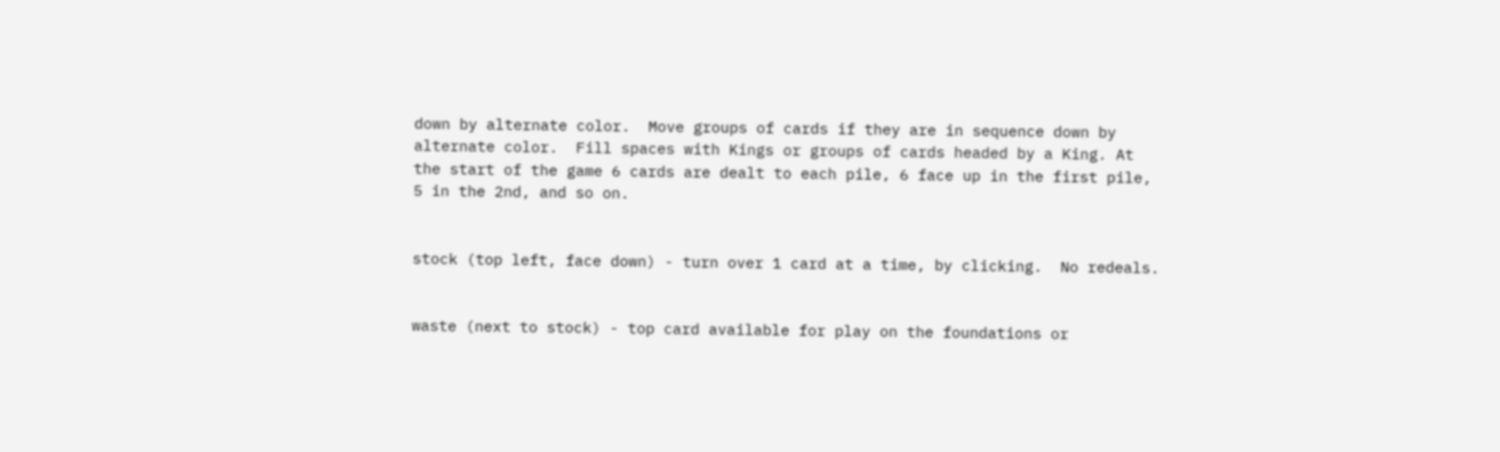down by alternate color.  Move groups of cards if they are in sequence down by alternate color.  Fill spaces with Kings or groups of cards headed by a King. At the start of the game 6 cards are dealt to each pile, 6 face up in the first pile, 5 in the 2nd, and so on.


stock (top left, face down) - turn over 1 card at a time, by clicking.  No redeals.


waste (next to stock) - top card available for play on the foundations or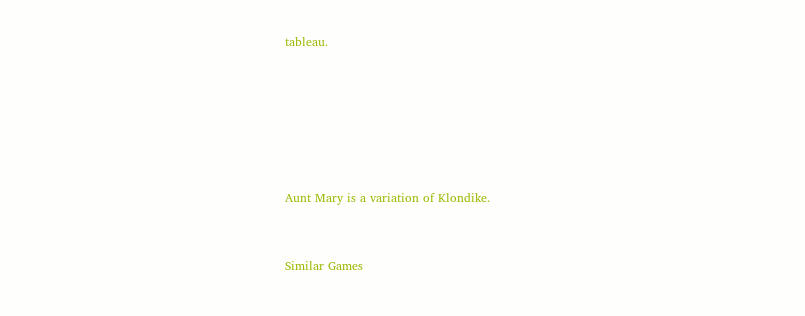tableau.






Aunt Mary is a variation of Klondike.


Similar Games